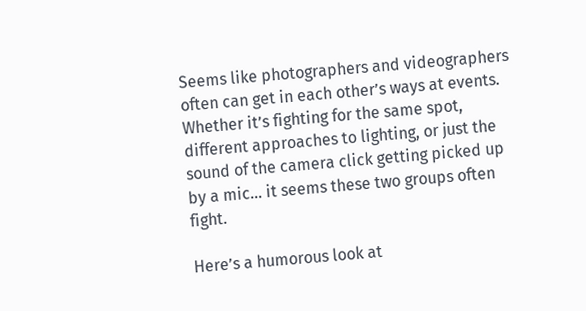Seems like photographers and videographers often can get in each other’s ways at events. Whether it’s fighting for the same spot, different approaches to lighting, or just the sound of the camera click getting picked up by a mic… it seems these two groups often fight.

Here’s a humorous look at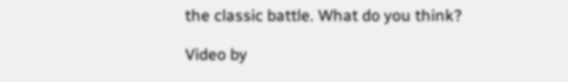the classic battle. What do you think?

Video by